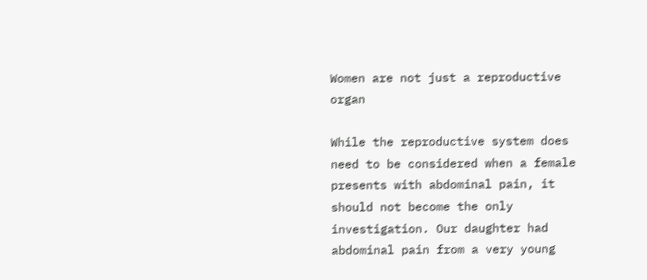Women are not just a reproductive organ

While the reproductive system does need to be considered when a female presents with abdominal pain, it should not become the only investigation. Our daughter had abdominal pain from a very young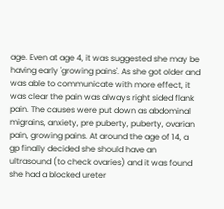age. Even at age 4, it was suggested she may be having early 'growing pains'. As she got older and was able to communicate with more effect, it was clear the pain was always right sided flank pain. The causes were put down as abdominal migrains, anxiety, pre puberty, puberty, ovarian pain, growing pains. At around the age of 14, a gp finally decided she should have an ultrasound (to check ovaries) and it was found she had a blocked ureter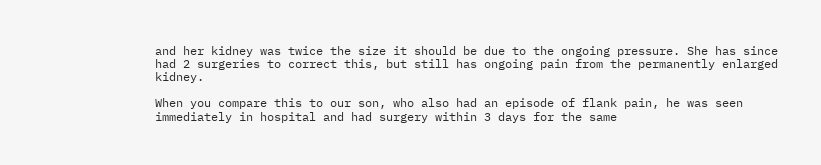and her kidney was twice the size it should be due to the ongoing pressure. She has since had 2 surgeries to correct this, but still has ongoing pain from the permanently enlarged kidney.

When you compare this to our son, who also had an episode of flank pain, he was seen immediately in hospital and had surgery within 3 days for the same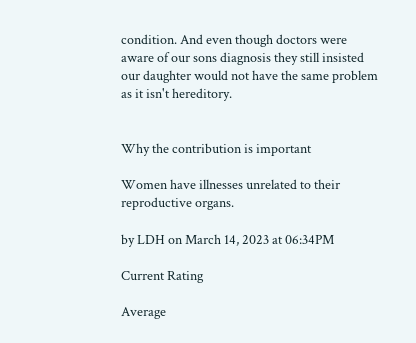condition. And even though doctors were aware of our sons diagnosis they still insisted our daughter would not have the same problem as it isn't hereditory.


Why the contribution is important

Women have illnesses unrelated to their reproductive organs.

by LDH on March 14, 2023 at 06:34PM

Current Rating

Average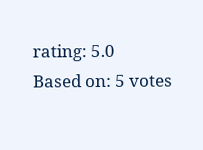rating: 5.0
Based on: 5 votes